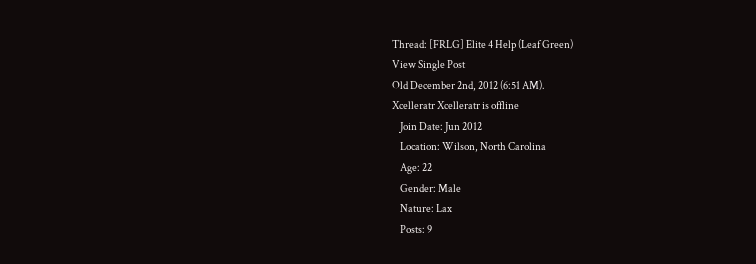Thread: [FRLG] Elite 4 Help (Leaf Green)
View Single Post
Old December 2nd, 2012 (6:51 AM).
Xcelleratr Xcelleratr is offline
    Join Date: Jun 2012
    Location: Wilson, North Carolina
    Age: 22
    Gender: Male
    Nature: Lax
    Posts: 9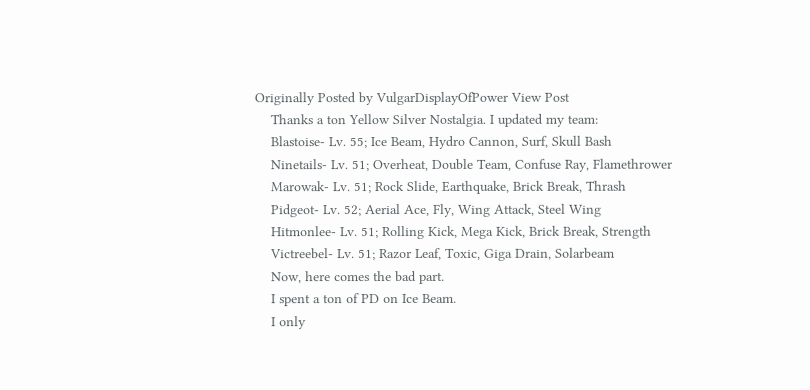Originally Posted by VulgarDisplayOfPower View Post
    Thanks a ton Yellow Silver Nostalgia. I updated my team:
    Blastoise- Lv. 55; Ice Beam, Hydro Cannon, Surf, Skull Bash
    Ninetails- Lv. 51; Overheat, Double Team, Confuse Ray, Flamethrower
    Marowak- Lv. 51; Rock Slide, Earthquake, Brick Break, Thrash
    Pidgeot- Lv. 52; Aerial Ace, Fly, Wing Attack, Steel Wing
    Hitmonlee- Lv. 51; Rolling Kick, Mega Kick, Brick Break, Strength
    Victreebel- Lv. 51; Razor Leaf, Toxic, Giga Drain, Solarbeam
    Now, here comes the bad part.
    I spent a ton of PD on Ice Beam.
    I only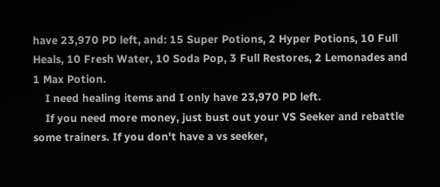have 23,970 PD left, and: 15 Super Potions, 2 Hyper Potions, 10 Full Heals, 10 Fresh Water, 10 Soda Pop, 3 Full Restores, 2 Lemonades and 1 Max Potion.
    I need healing items and I only have 23,970 PD left.
    If you need more money, just bust out your VS Seeker and rebattle some trainers. If you don't have a vs seeker,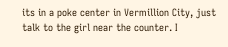its in a poke center in Vermillion City, just talk to the girl near the counter. I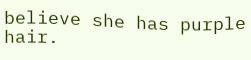believe she has purple hair.